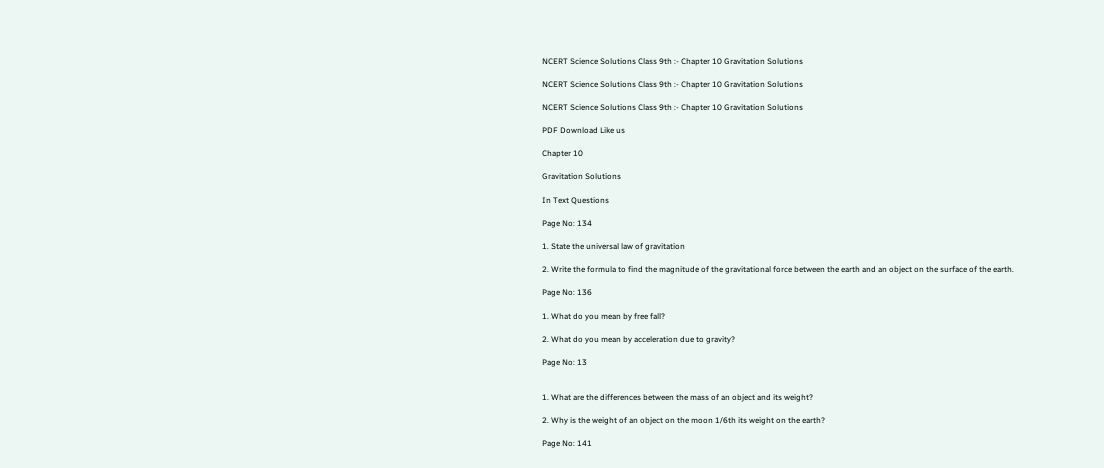NCERT Science Solutions Class 9th :- Chapter 10 Gravitation Solutions

NCERT Science Solutions Class 9th :- Chapter 10 Gravitation Solutions

NCERT Science Solutions Class 9th :- Chapter 10 Gravitation Solutions

PDF Download Like us

Chapter 10

Gravitation Solutions

In Text Questions

Page No: 134

1. State the universal law of gravitation

2. Write the formula to find the magnitude of the gravitational force between the earth and an object on the surface of the earth.

Page No: 136

1. What do you mean by free fall?

2. What do you mean by acceleration due to gravity?

Page No: 13


1. What are the differences between the mass of an object and its weight?

2. Why is the weight of an object on the moon 1/6th its weight on the earth?

Page No: 141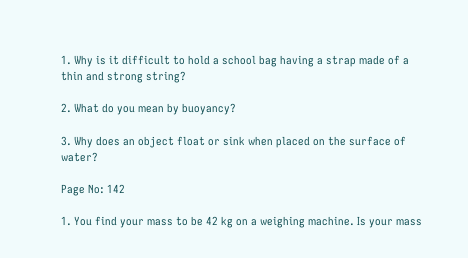1. Why is it difficult to hold a school bag having a strap made of a thin and strong string?

2. What do you mean by buoyancy?

3. Why does an object float or sink when placed on the surface of water?

Page No: 142

1. You find your mass to be 42 kg on a weighing machine. Is your mass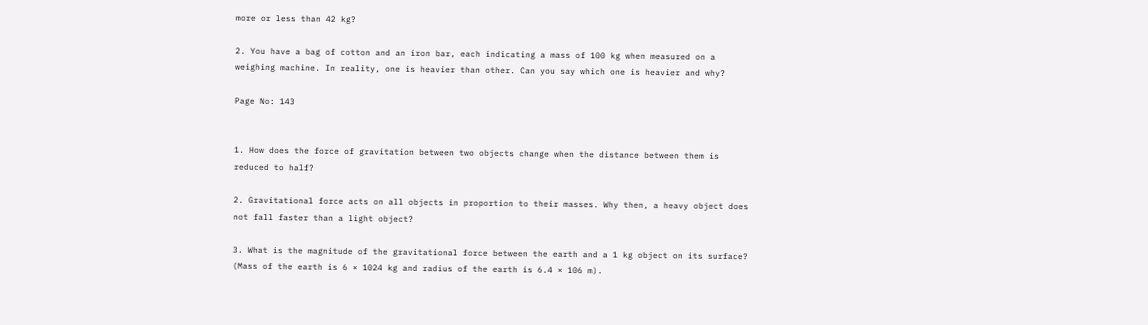more or less than 42 kg?

2. You have a bag of cotton and an iron bar, each indicating a mass of 100 kg when measured on a weighing machine. In reality, one is heavier than other. Can you say which one is heavier and why?

Page No: 143


1. How does the force of gravitation between two objects change when the distance between them is reduced to half?

2. Gravitational force acts on all objects in proportion to their masses. Why then, a heavy object does not fall faster than a light object?

3. What is the magnitude of the gravitational force between the earth and a 1 kg object on its surface? (Mass of the earth is 6 × 1024 kg and radius of the earth is 6.4 × 106 m).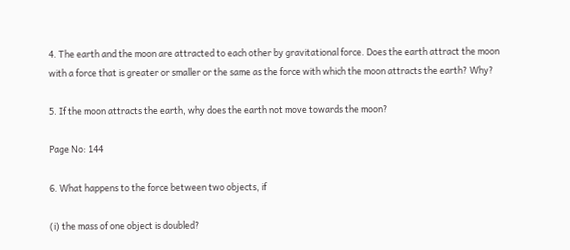4. The earth and the moon are attracted to each other by gravitational force. Does the earth attract the moon with a force that is greater or smaller or the same as the force with which the moon attracts the earth? Why?

5. If the moon attracts the earth, why does the earth not move towards the moon?

Page No: 144

6. What happens to the force between two objects, if

(i) the mass of one object is doubled?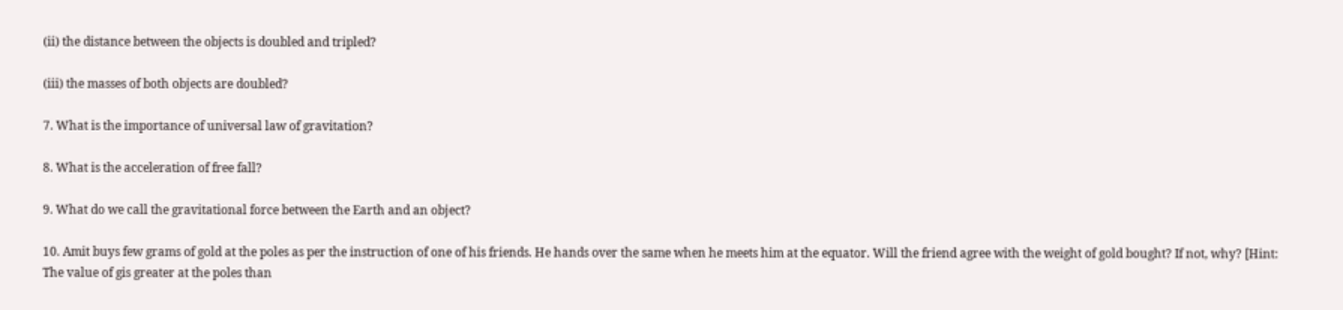(ii) the distance between the objects is doubled and tripled?

(iii) the masses of both objects are doubled?

7. What is the importance of universal law of gravitation?

8. What is the acceleration of free fall?

9. What do we call the gravitational force between the Earth and an object?

10. Amit buys few grams of gold at the poles as per the instruction of one of his friends. He hands over the same when he meets him at the equator. Will the friend agree with the weight of gold bought? If not, why? [Hint: The value of gis greater at the poles than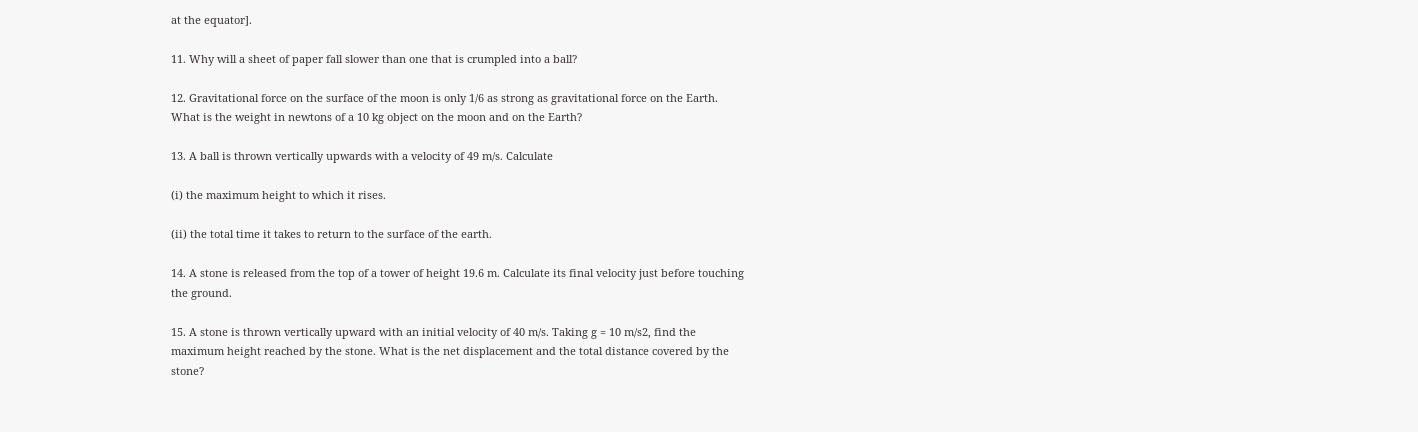at the equator].

11. Why will a sheet of paper fall slower than one that is crumpled into a ball?

12. Gravitational force on the surface of the moon is only 1/6 as strong as gravitational force on the Earth. What is the weight in newtons of a 10 kg object on the moon and on the Earth?

13. A ball is thrown vertically upwards with a velocity of 49 m/s. Calculate

(i) the maximum height to which it rises.

(ii) the total time it takes to return to the surface of the earth.

14. A stone is released from the top of a tower of height 19.6 m. Calculate its final velocity just before touching the ground.

15. A stone is thrown vertically upward with an initial velocity of 40 m/s. Taking g = 10 m/s2, find the maximum height reached by the stone. What is the net displacement and the total distance covered by the stone?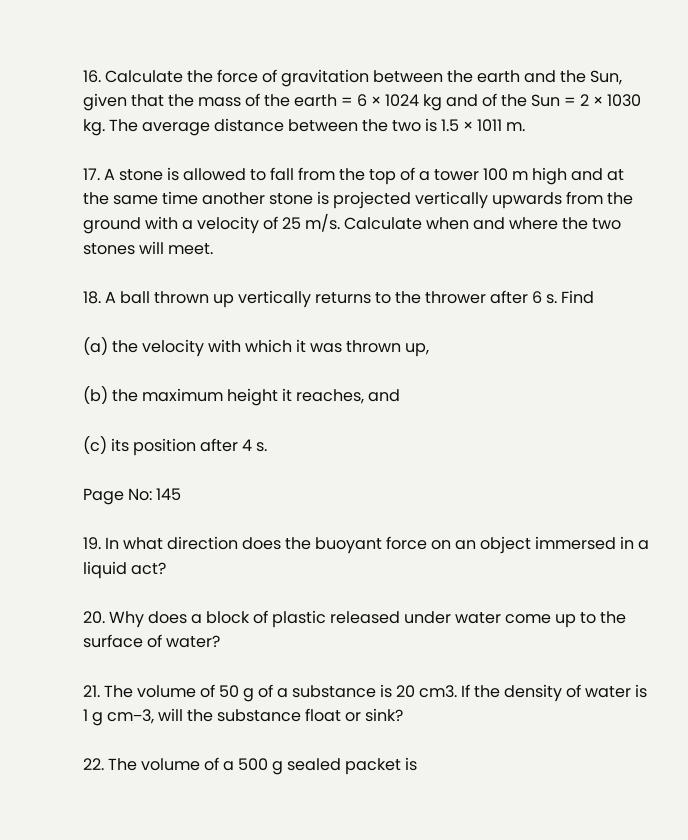16. Calculate the force of gravitation between the earth and the Sun, given that the mass of the earth = 6 × 1024 kg and of the Sun = 2 × 1030 kg. The average distance between the two is 1.5 × 1011 m.

17. A stone is allowed to fall from the top of a tower 100 m high and at the same time another stone is projected vertically upwards from the ground with a velocity of 25 m/s. Calculate when and where the two stones will meet.

18. A ball thrown up vertically returns to the thrower after 6 s. Find

(a) the velocity with which it was thrown up,

(b) the maximum height it reaches, and

(c) its position after 4 s.

Page No: 145

19. In what direction does the buoyant force on an object immersed in a liquid act?

20. Why does a block of plastic released under water come up to the surface of water?

21. The volume of 50 g of a substance is 20 cm3. If the density of water is 1 g cm−3, will the substance float or sink?

22. The volume of a 500 g sealed packet is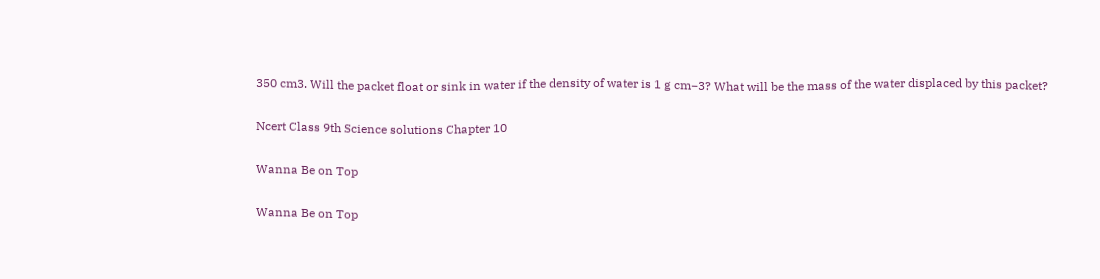350 cm3. Will the packet float or sink in water if the density of water is 1 g cm−3? What will be the mass of the water displaced by this packet?

Ncert Class 9th Science solutions Chapter 10

Wanna Be on Top

Wanna Be on Top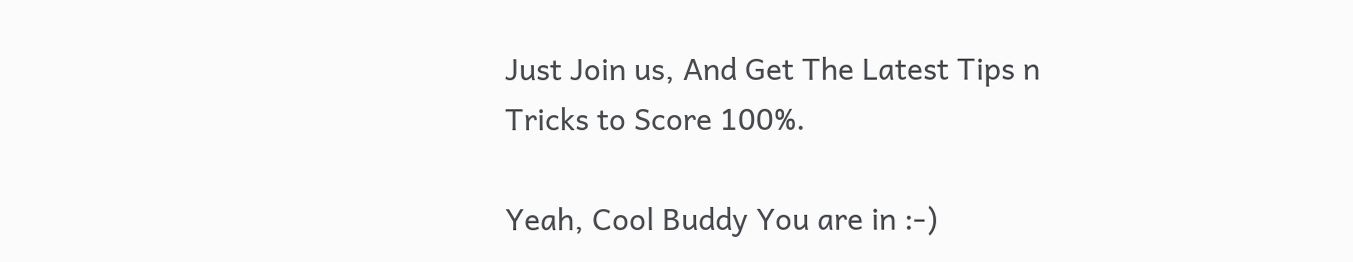Just Join us, And Get The Latest Tips n Tricks to Score 100%.

Yeah, Cool Buddy You are in :-)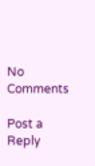No Comments

Post a Reply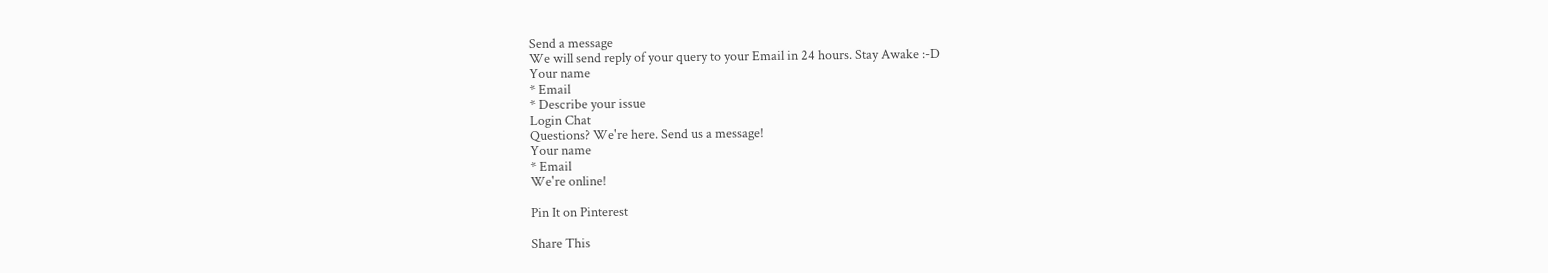Send a message
We will send reply of your query to your Email in 24 hours. Stay Awake :-D
Your name
* Email
* Describe your issue
Login Chat
Questions? We're here. Send us a message!
Your name
* Email
We're online!

Pin It on Pinterest

Share This